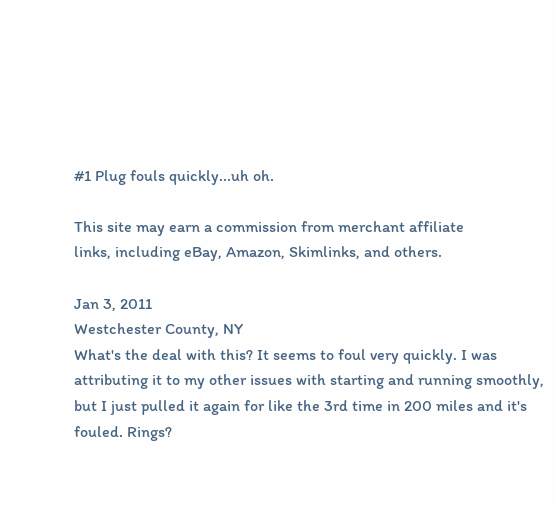#1 Plug fouls quickly...uh oh.

This site may earn a commission from merchant affiliate
links, including eBay, Amazon, Skimlinks, and others.

Jan 3, 2011
Westchester County, NY
What's the deal with this? It seems to foul very quickly. I was attributing it to my other issues with starting and running smoothly, but I just pulled it again for like the 3rd time in 200 miles and it's fouled. Rings?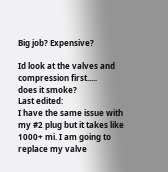Big job? Expensive?

Id look at the valves and compression first.....
does it smoke?
Last edited:
I have the same issue with my #2 plug but it takes like 1000+ mi. I am going to replace my valve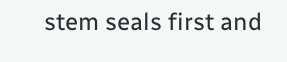stem seals first and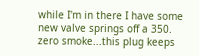while I'm in there I have some new valve springs off a 350.
zero smoke...this plug keeps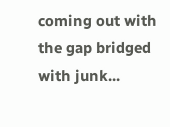coming out with the gap bridged with junk...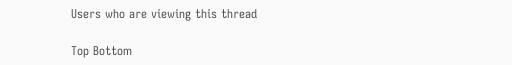Users who are viewing this thread

Top Bottom